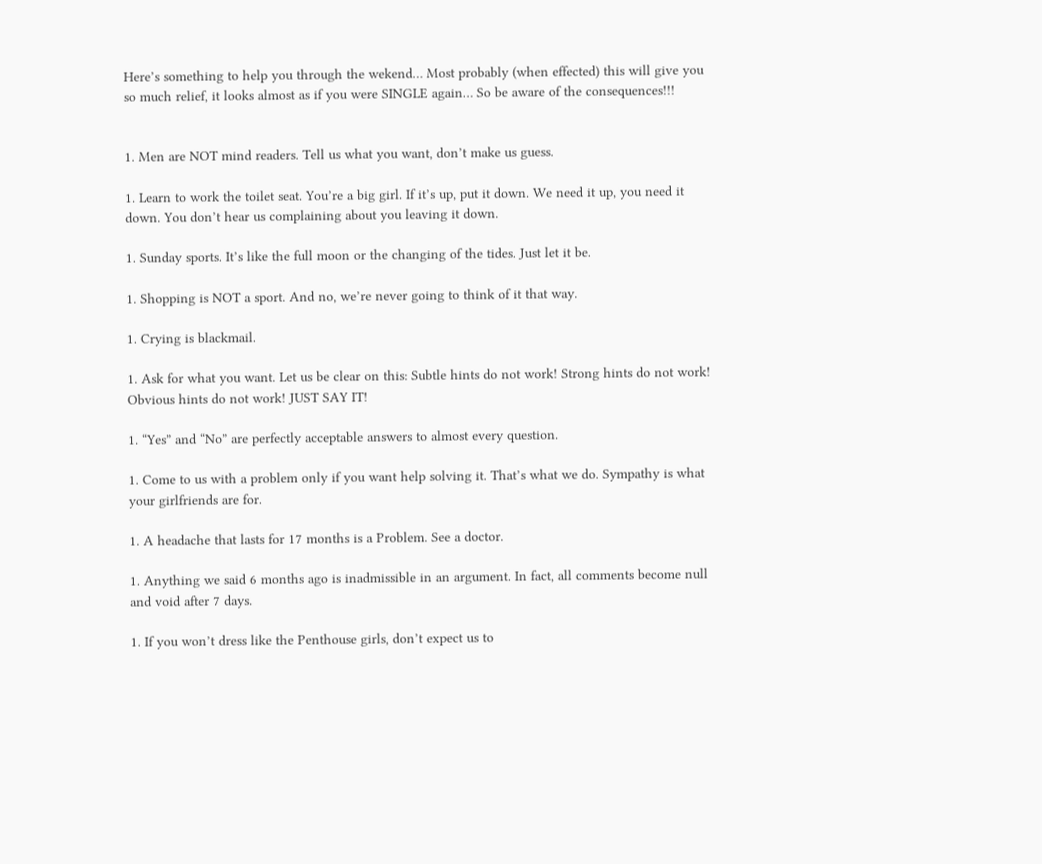Here’s something to help you through the wekend… Most probably (when effected) this will give you so much relief, it looks almost as if you were SINGLE again… So be aware of the consequences!!!


1. Men are NOT mind readers. Tell us what you want, don’t make us guess.

1. Learn to work the toilet seat. You’re a big girl. If it’s up, put it down. We need it up, you need it down. You don’t hear us complaining about you leaving it down.

1. Sunday sports. It’s like the full moon or the changing of the tides. Just let it be.

1. Shopping is NOT a sport. And no, we’re never going to think of it that way.

1. Crying is blackmail.

1. Ask for what you want. Let us be clear on this: Subtle hints do not work! Strong hints do not work! Obvious hints do not work! JUST SAY IT!

1. “Yes” and “No” are perfectly acceptable answers to almost every question.

1. Come to us with a problem only if you want help solving it. That’s what we do. Sympathy is what your girlfriends are for.

1. A headache that lasts for 17 months is a Problem. See a doctor.

1. Anything we said 6 months ago is inadmissible in an argument. In fact, all comments become null and void after 7 days.

1. If you won’t dress like the Penthouse girls, don’t expect us to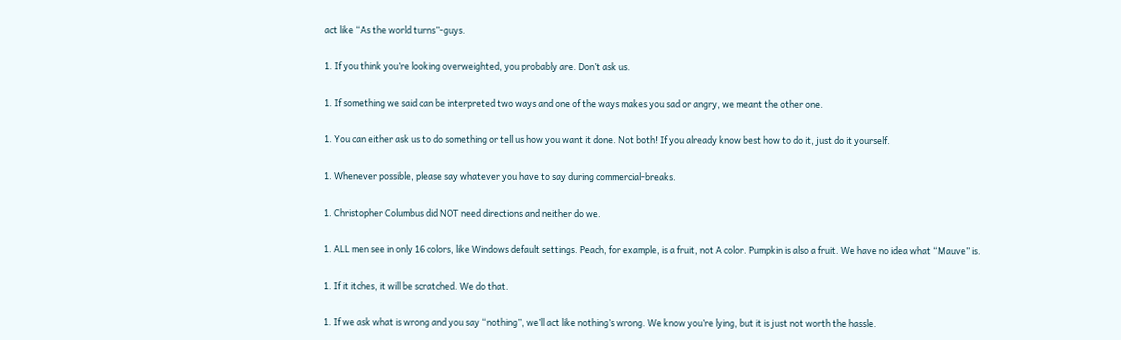act like “As the world turns”-guys.

1. If you think you’re looking overweighted, you probably are. Don’t ask us.

1. If something we said can be interpreted two ways and one of the ways makes you sad or angry, we meant the other one.

1. You can either ask us to do something or tell us how you want it done. Not both! If you already know best how to do it, just do it yourself.

1. Whenever possible, please say whatever you have to say during commercial-breaks.

1. Christopher Columbus did NOT need directions and neither do we.

1. ALL men see in only 16 colors, like Windows default settings. Peach, for example, is a fruit, not A color. Pumpkin is also a fruit. We have no idea what “Mauve” is.

1. If it itches, it will be scratched. We do that.

1. If we ask what is wrong and you say “nothing”, we’ll act like nothing’s wrong. We know you’re lying, but it is just not worth the hassle.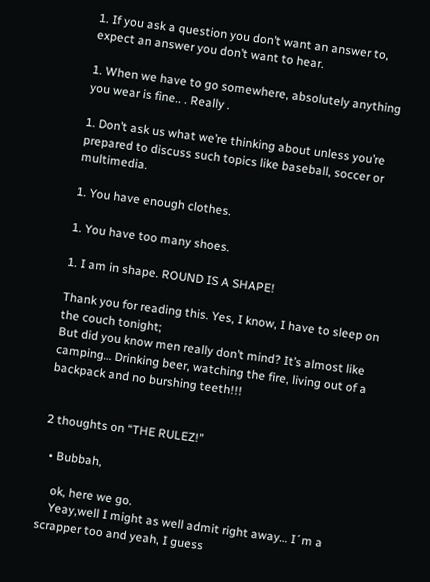1. If you ask a question you don’t want an answer to, expect an answer you don’t want to hear.

1. When we have to go somewhere, absolutely anything you wear is fine.. . Really .

1. Don’t ask us what we’re thinking about unless you’re prepared to discuss such topics like baseball, soccer or multimedia.

1. You have enough clothes.

1. You have too many shoes.

1. I am in shape. ROUND IS A SHAPE!

Thank you for reading this. Yes, I know, I have to sleep on the couch tonight;
But did you know men really don’t mind? It’s almost like camping… Drinking beer, watching the fire, living out of a backpack and no burshing teeth!!!


2 thoughts on “THE RULEZ!”

  • Bubbah,

    ok, here we go.
    Yeay,well I might as well admit right away… I´m a scrapper too and yeah, I guess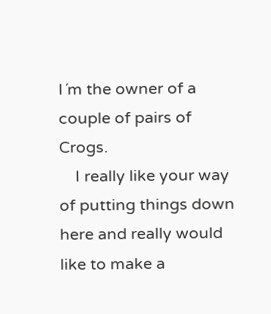I´m the owner of a couple of pairs of Crogs.
    I really like your way of putting things down here and really would like to make a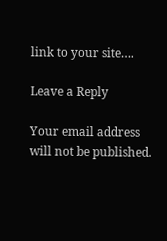link to your site….

Leave a Reply

Your email address will not be published.